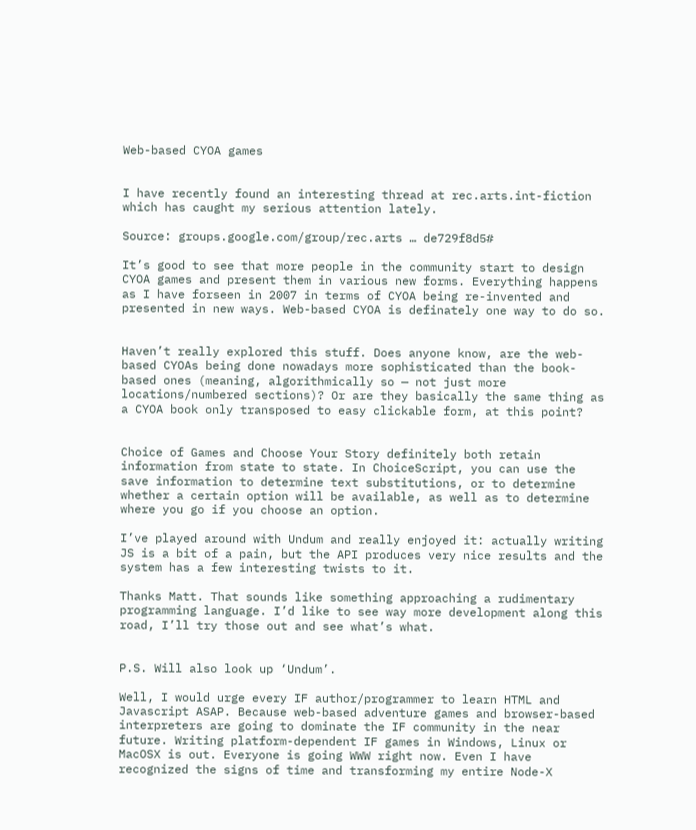Web-based CYOA games


I have recently found an interesting thread at rec.arts.int-fiction which has caught my serious attention lately.

Source: groups.google.com/group/rec.arts … de729f8d5#

It’s good to see that more people in the community start to design CYOA games and present them in various new forms. Everything happens as I have forseen in 2007 in terms of CYOA being re-invented and presented in new ways. Web-based CYOA is definately one way to do so.


Haven’t really explored this stuff. Does anyone know, are the web-based CYOAs being done nowadays more sophisticated than the book-based ones (meaning, algorithmically so — not just more locations/numbered sections)? Or are they basically the same thing as a CYOA book only transposed to easy clickable form, at this point?


Choice of Games and Choose Your Story definitely both retain information from state to state. In ChoiceScript, you can use the save information to determine text substitutions, or to determine whether a certain option will be available, as well as to determine where you go if you choose an option.

I’ve played around with Undum and really enjoyed it: actually writing JS is a bit of a pain, but the API produces very nice results and the system has a few interesting twists to it.

Thanks Matt. That sounds like something approaching a rudimentary programming language. I’d like to see way more development along this road, I’ll try those out and see what’s what.


P.S. Will also look up ‘Undum’.

Well, I would urge every IF author/programmer to learn HTML and Javascript ASAP. Because web-based adventure games and browser-based interpreters are going to dominate the IF community in the near future. Writing platform-dependent IF games in Windows, Linux or MacOSX is out. Everyone is going WWW right now. Even I have recognized the signs of time and transforming my entire Node-X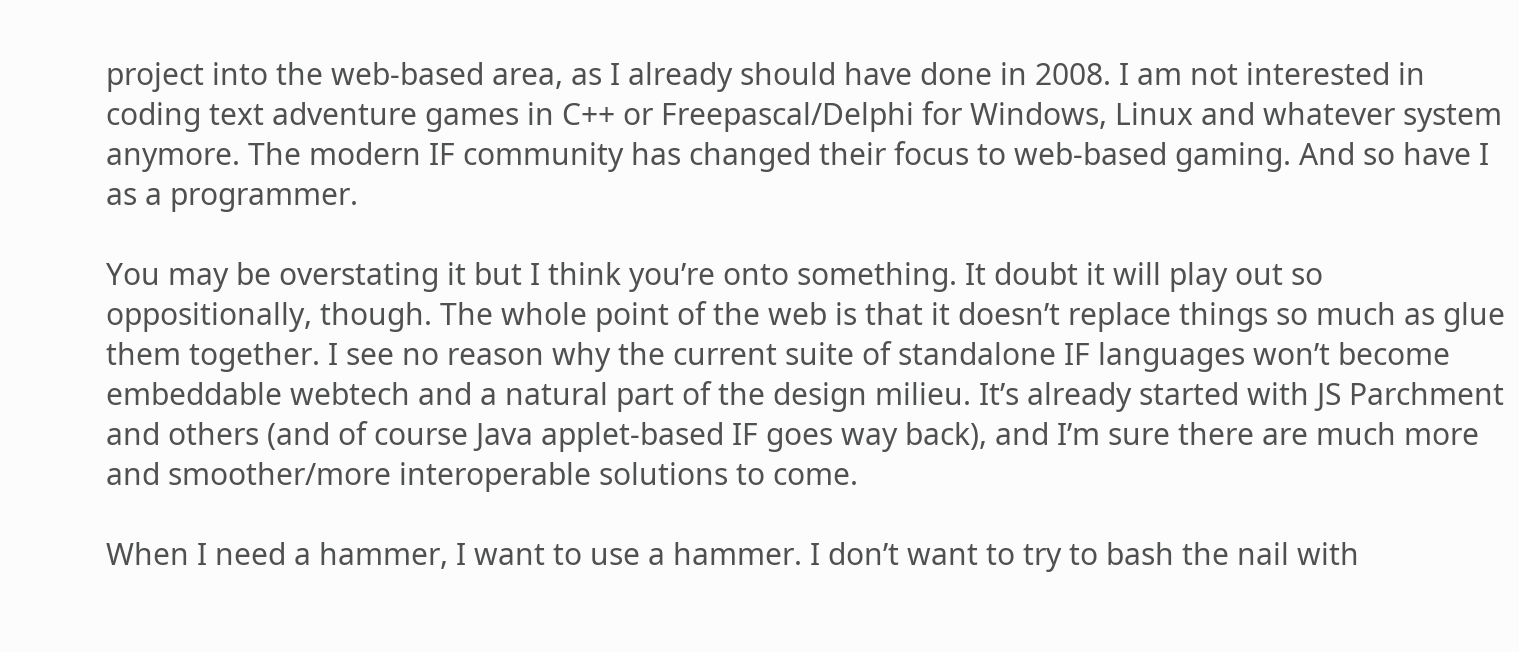project into the web-based area, as I already should have done in 2008. I am not interested in coding text adventure games in C++ or Freepascal/Delphi for Windows, Linux and whatever system anymore. The modern IF community has changed their focus to web-based gaming. And so have I as a programmer.

You may be overstating it but I think you’re onto something. It doubt it will play out so oppositionally, though. The whole point of the web is that it doesn’t replace things so much as glue them together. I see no reason why the current suite of standalone IF languages won’t become embeddable webtech and a natural part of the design milieu. It’s already started with JS Parchment and others (and of course Java applet-based IF goes way back), and I’m sure there are much more and smoother/more interoperable solutions to come.

When I need a hammer, I want to use a hammer. I don’t want to try to bash the nail with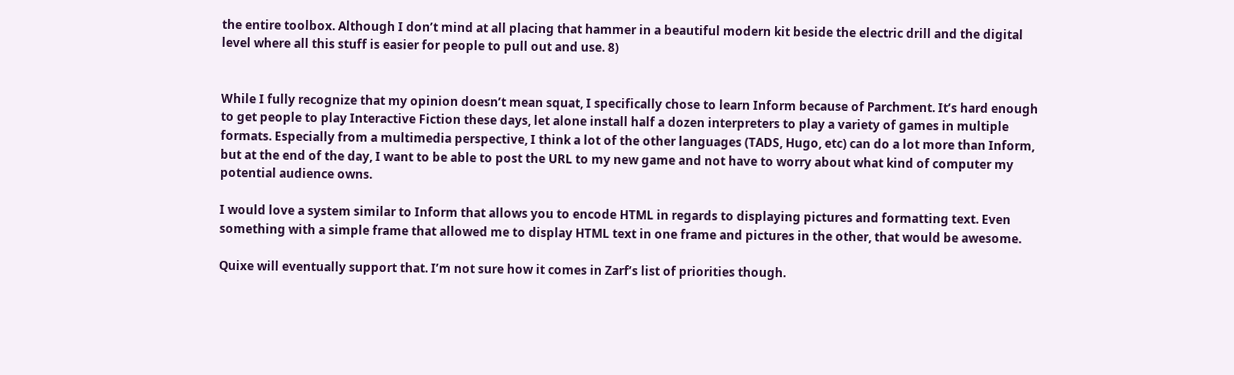the entire toolbox. Although I don’t mind at all placing that hammer in a beautiful modern kit beside the electric drill and the digital level where all this stuff is easier for people to pull out and use. 8)


While I fully recognize that my opinion doesn’t mean squat, I specifically chose to learn Inform because of Parchment. It’s hard enough to get people to play Interactive Fiction these days, let alone install half a dozen interpreters to play a variety of games in multiple formats. Especially from a multimedia perspective, I think a lot of the other languages (TADS, Hugo, etc) can do a lot more than Inform, but at the end of the day, I want to be able to post the URL to my new game and not have to worry about what kind of computer my potential audience owns.

I would love a system similar to Inform that allows you to encode HTML in regards to displaying pictures and formatting text. Even something with a simple frame that allowed me to display HTML text in one frame and pictures in the other, that would be awesome.

Quixe will eventually support that. I’m not sure how it comes in Zarf’s list of priorities though.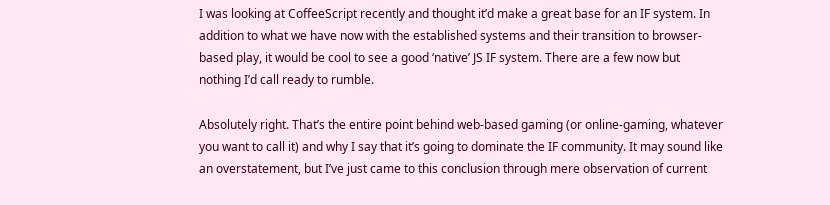I was looking at CoffeeScript recently and thought it’d make a great base for an IF system. In addition to what we have now with the established systems and their transition to browser-based play, it would be cool to see a good ‘native’ JS IF system. There are a few now but nothing I’d call ready to rumble.

Absolutely right. That’s the entire point behind web-based gaming (or online-gaming, whatever you want to call it) and why I say that it’s going to dominate the IF community. It may sound like an overstatement, but I’ve just came to this conclusion through mere observation of current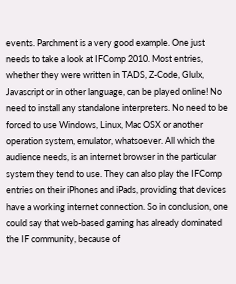events. Parchment is a very good example. One just needs to take a look at IFComp 2010. Most entries, whether they were written in TADS, Z-Code, Glulx, Javascript or in other language, can be played online! No need to install any standalone interpreters. No need to be forced to use Windows, Linux, Mac OSX or another operation system, emulator, whatsoever. All which the audience needs, is an internet browser in the particular system they tend to use. They can also play the IFComp entries on their iPhones and iPads, providing that devices have a working internet connection. So in conclusion, one could say that web-based gaming has already dominated the IF community, because of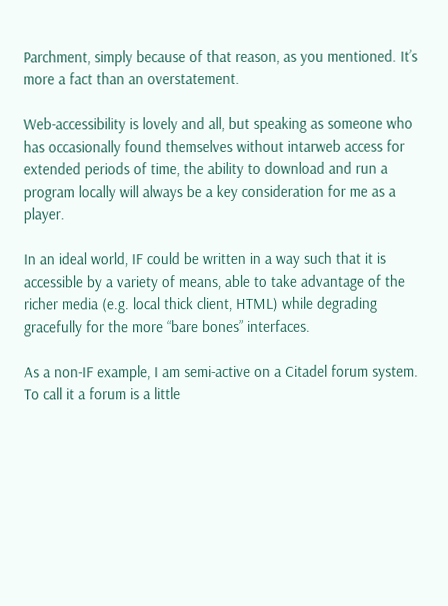Parchment, simply because of that reason, as you mentioned. It’s more a fact than an overstatement.

Web-accessibility is lovely and all, but speaking as someone who has occasionally found themselves without intarweb access for extended periods of time, the ability to download and run a program locally will always be a key consideration for me as a player.

In an ideal world, IF could be written in a way such that it is accessible by a variety of means, able to take advantage of the richer media (e.g. local thick client, HTML) while degrading gracefully for the more “bare bones” interfaces.

As a non-IF example, I am semi-active on a Citadel forum system. To call it a forum is a little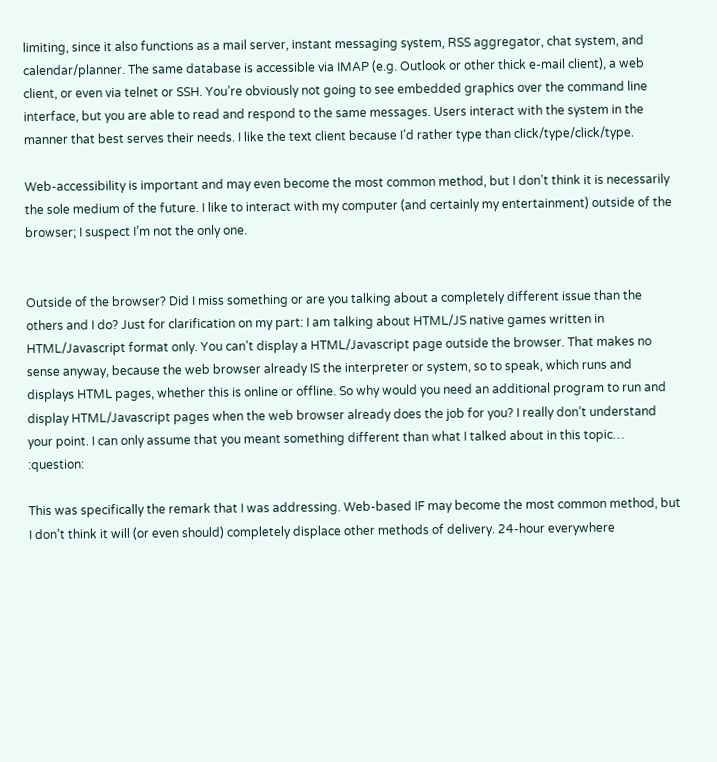limiting, since it also functions as a mail server, instant messaging system, RSS aggregator, chat system, and calendar/planner. The same database is accessible via IMAP (e.g. Outlook or other thick e-mail client), a web client, or even via telnet or SSH. You’re obviously not going to see embedded graphics over the command line interface, but you are able to read and respond to the same messages. Users interact with the system in the manner that best serves their needs. I like the text client because I’d rather type than click/type/click/type.

Web-accessibility is important and may even become the most common method, but I don’t think it is necessarily the sole medium of the future. I like to interact with my computer (and certainly my entertainment) outside of the browser; I suspect I’m not the only one.


Outside of the browser? Did I miss something or are you talking about a completely different issue than the others and I do? Just for clarification on my part: I am talking about HTML/JS native games written in HTML/Javascript format only. You can’t display a HTML/Javascript page outside the browser. That makes no sense anyway, because the web browser already IS the interpreter or system, so to speak, which runs and displays HTML pages, whether this is online or offline. So why would you need an additional program to run and display HTML/Javascript pages when the web browser already does the job for you? I really don’t understand your point. I can only assume that you meant something different than what I talked about in this topic… :question:

This was specifically the remark that I was addressing. Web-based IF may become the most common method, but I don’t think it will (or even should) completely displace other methods of delivery. 24-hour everywhere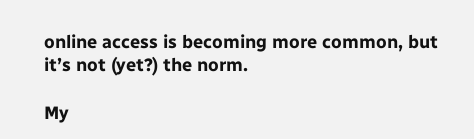online access is becoming more common, but it’s not (yet?) the norm.

My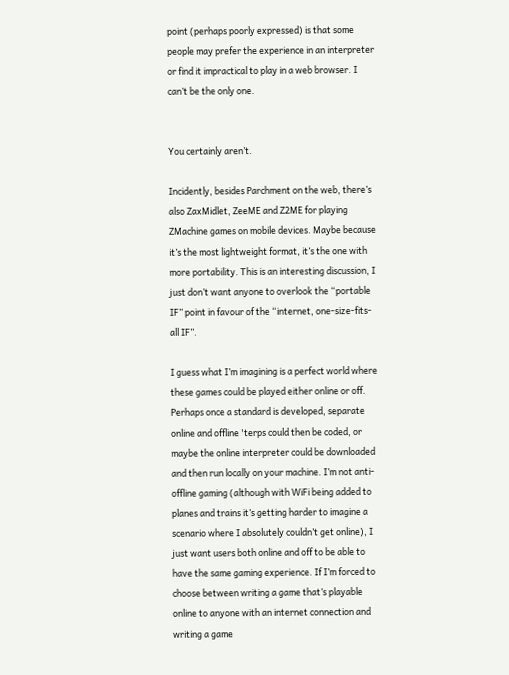point (perhaps poorly expressed) is that some people may prefer the experience in an interpreter or find it impractical to play in a web browser. I can’t be the only one.


You certainly aren’t.

Incidently, besides Parchment on the web, there’s also ZaxMidlet, ZeeME and Z2ME for playing ZMachine games on mobile devices. Maybe because it’s the most lightweight format, it’s the one with more portability. This is an interesting discussion, I just don’t want anyone to overlook the “portable IF” point in favour of the “internet, one-size-fits-all IF”.

I guess what I’m imagining is a perfect world where these games could be played either online or off. Perhaps once a standard is developed, separate online and offline 'terps could then be coded, or maybe the online interpreter could be downloaded and then run locally on your machine. I’m not anti-offline gaming (although with WiFi being added to planes and trains it’s getting harder to imagine a scenario where I absolutely couldn’t get online), I just want users both online and off to be able to have the same gaming experience. If I’m forced to choose between writing a game that’s playable online to anyone with an internet connection and writing a game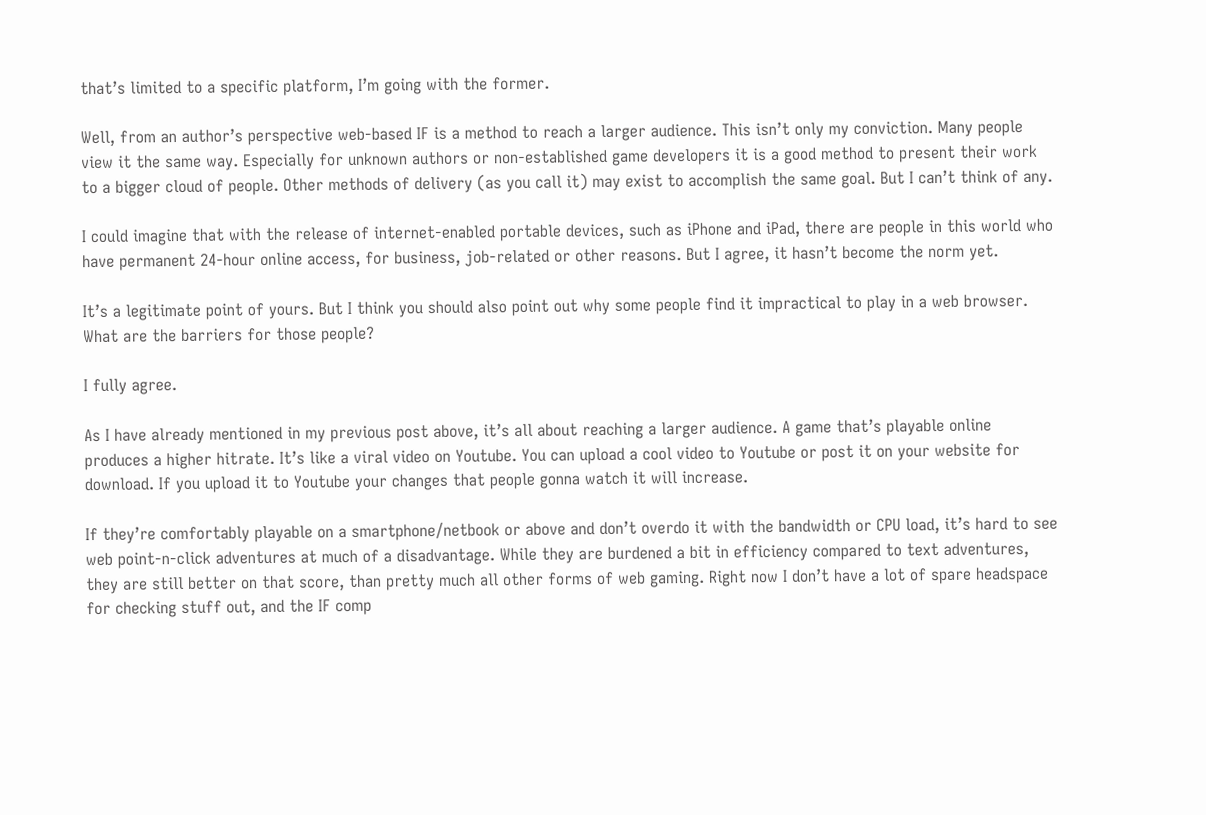that’s limited to a specific platform, I’m going with the former.

Well, from an author’s perspective web-based IF is a method to reach a larger audience. This isn’t only my conviction. Many people view it the same way. Especially for unknown authors or non-established game developers it is a good method to present their work to a bigger cloud of people. Other methods of delivery (as you call it) may exist to accomplish the same goal. But I can’t think of any.

I could imagine that with the release of internet-enabled portable devices, such as iPhone and iPad, there are people in this world who have permanent 24-hour online access, for business, job-related or other reasons. But I agree, it hasn’t become the norm yet.

It’s a legitimate point of yours. But I think you should also point out why some people find it impractical to play in a web browser. What are the barriers for those people?

I fully agree.

As I have already mentioned in my previous post above, it’s all about reaching a larger audience. A game that’s playable online produces a higher hitrate. It’s like a viral video on Youtube. You can upload a cool video to Youtube or post it on your website for download. If you upload it to Youtube your changes that people gonna watch it will increase.

If they’re comfortably playable on a smartphone/netbook or above and don’t overdo it with the bandwidth or CPU load, it’s hard to see web point-n-click adventures at much of a disadvantage. While they are burdened a bit in efficiency compared to text adventures, they are still better on that score, than pretty much all other forms of web gaming. Right now I don’t have a lot of spare headspace for checking stuff out, and the IF comp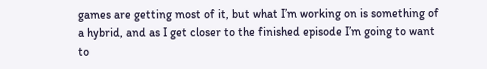games are getting most of it, but what I’m working on is something of a hybrid, and as I get closer to the finished episode I’m going to want to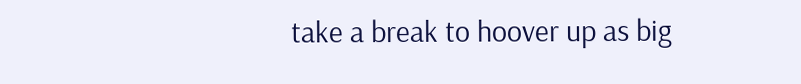take a break to hoover up as big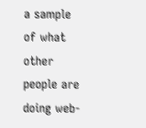a sample of what other people are doing web-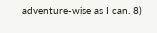adventure-wise as I can. 8)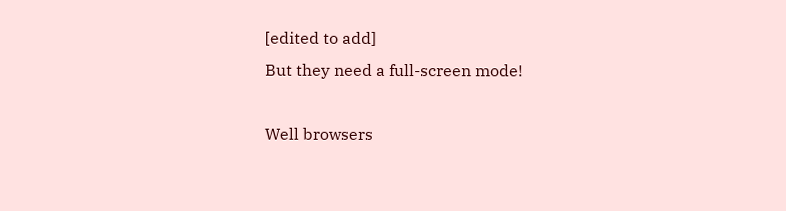[edited to add]
But they need a full-screen mode!

Well browsers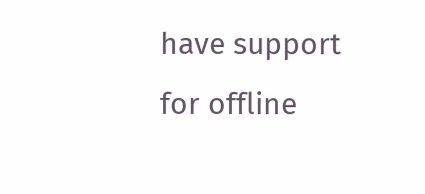have support for offline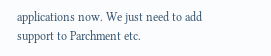applications now. We just need to add support to Parchment etc.